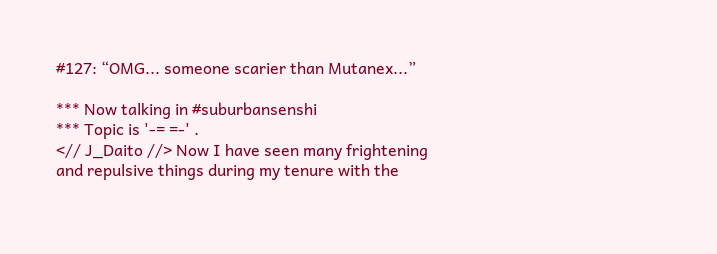#127: “OMG... someone scarier than Mutanex...”

*** Now talking in #suburbansenshi
*** Topic is '-= =-' .
<// J_Daito //> Now I have seen many frightening and repulsive things during my tenure with the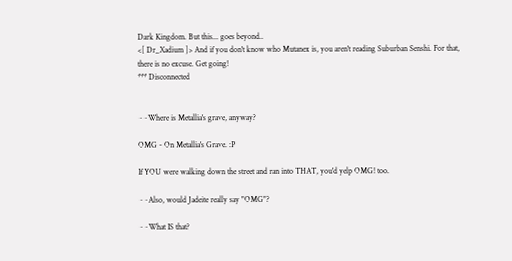Dark Kingdom. But this... goes beyond..
<[ Dr_Xadium ]> And if you don't know who Mutanex is, you aren't reading Suburban Senshi. For that, there is no excuse. Get going!
*** Disconnected


~~Where is Metallia's grave, anyway?

OMG - On Metallia's Grave. :P

If YOU were walking down the street and ran into THAT, you'd yelp OMG! too.

~~Also, would Jadeite really say "OMG"?

~~What IS that?